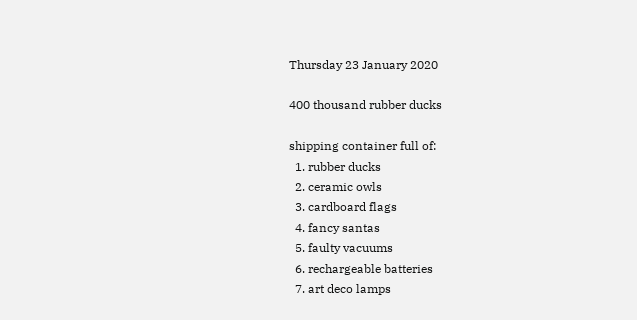Thursday 23 January 2020

400 thousand rubber ducks

shipping container full of:
  1. rubber ducks
  2. ceramic owls
  3. cardboard flags
  4. fancy santas
  5. faulty vacuums
  6. rechargeable batteries
  7. art deco lamps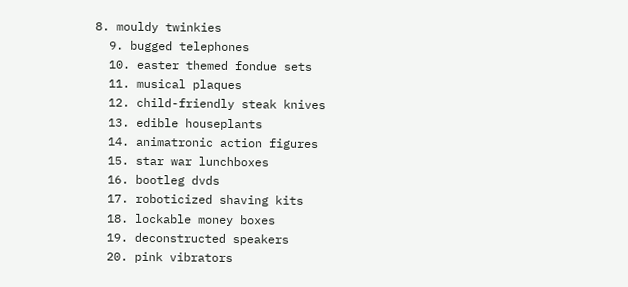8. mouldy twinkies
  9. bugged telephones
  10. easter themed fondue sets
  11. musical plaques
  12. child-friendly steak knives
  13. edible houseplants
  14. animatronic action figures
  15. star war lunchboxes
  16. bootleg dvds
  17. roboticized shaving kits
  18. lockable money boxes
  19. deconstructed speakers
  20. pink vibrators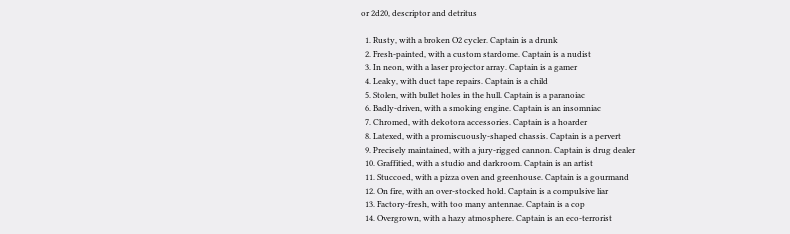or 2d20, descriptor and detritus

  1. Rusty, with a broken O2 cycler. Captain is a drunk
  2. Fresh-painted, with a custom stardome. Captain is a nudist
  3. In neon, with a laser projector array. Captain is a gamer
  4. Leaky, with duct tape repairs. Captain is a child
  5. Stolen, with bullet holes in the hull. Captain is a paranoiac
  6. Badly-driven, with a smoking engine. Captain is an insomniac
  7. Chromed, with dekotora accessories. Captain is a hoarder
  8. Latexed, with a promiscuously-shaped chassis. Captain is a pervert
  9. Precisely maintained, with a jury-rigged cannon. Captain is drug dealer
  10. Graffitied, with a studio and darkroom. Captain is an artist
  11. Stuccoed, with a pizza oven and greenhouse. Captain is a gourmand
  12. On fire, with an over-stocked hold. Captain is a compulsive liar
  13. Factory-fresh, with too many antennae. Captain is a cop
  14. Overgrown, with a hazy atmosphere. Captain is an eco-terrorist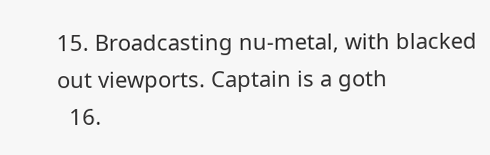15. Broadcasting nu-metal, with blacked out viewports. Captain is a goth
  16.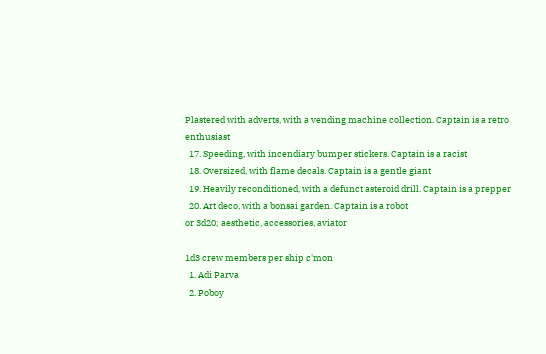Plastered with adverts, with a vending machine collection. Captain is a retro enthusiast
  17. Speeding, with incendiary bumper stickers. Captain is a racist
  18. Oversized, with flame decals. Captain is a gentle giant
  19. Heavily reconditioned, with a defunct asteroid drill. Captain is a prepper
  20. Art deco, with a bonsai garden. Captain is a robot
or 3d20; aesthetic, accessories, aviator

1d3 crew members per ship c'mon
  1. Adi Parva
  2. Poboy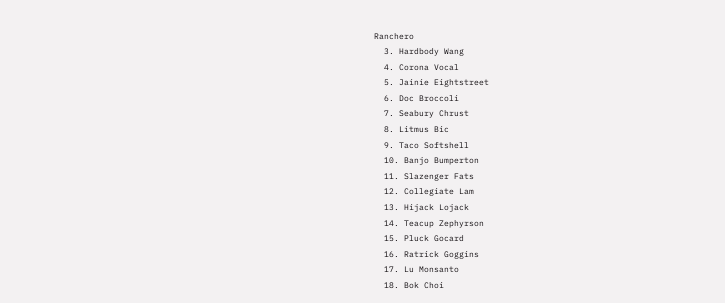Ranchero
  3. Hardbody Wang
  4. Corona Vocal
  5. Jainie Eightstreet
  6. Doc Broccoli
  7. Seabury Chrust
  8. Litmus Bic
  9. Taco Softshell
  10. Banjo Bumperton
  11. Slazenger Fats
  12. Collegiate Lam
  13. Hijack Lojack
  14. Teacup Zephyrson
  15. Pluck Gocard
  16. Ratrick Goggins
  17. Lu Monsanto
  18. Bok Choi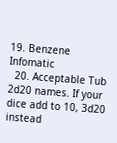19. Benzene Infomatic
  20. Acceptable Tub
2d20 names. If your dice add to 10, 3d20 instead